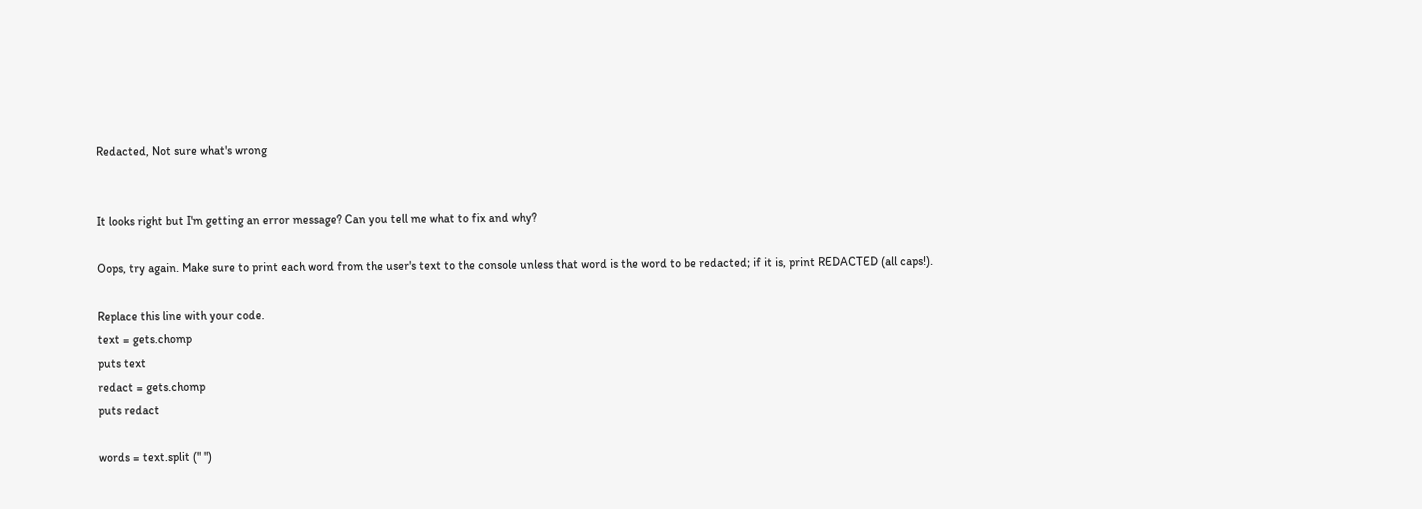Redacted, Not sure what's wrong


It looks right but I'm getting an error message? Can you tell me what to fix and why?

Oops, try again. Make sure to print each word from the user's text to the console unless that word is the word to be redacted; if it is, print REDACTED (all caps!).

Replace this line with your code.
text = gets.chomp
puts text
redact = gets.chomp
puts redact

words = text.split (" ")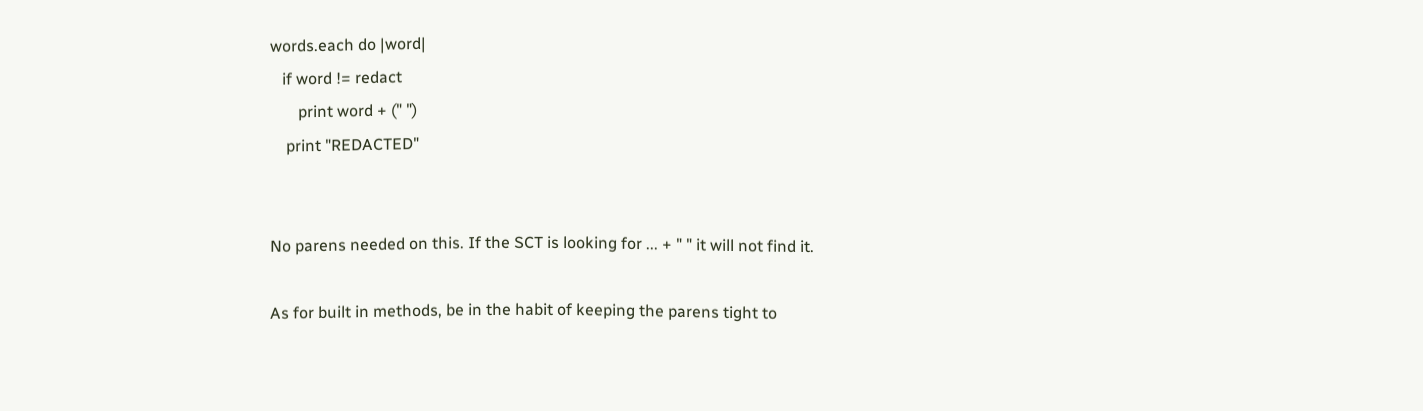words.each do |word|
   if word != redact
       print word + (" ")
    print "REDACTED"


No parens needed on this. If the SCT is looking for ... + " " it will not find it.

As for built in methods, be in the habit of keeping the parens tight to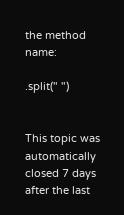the method name:

.split(" ")


This topic was automatically closed 7 days after the last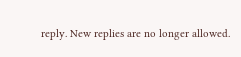reply. New replies are no longer allowed.